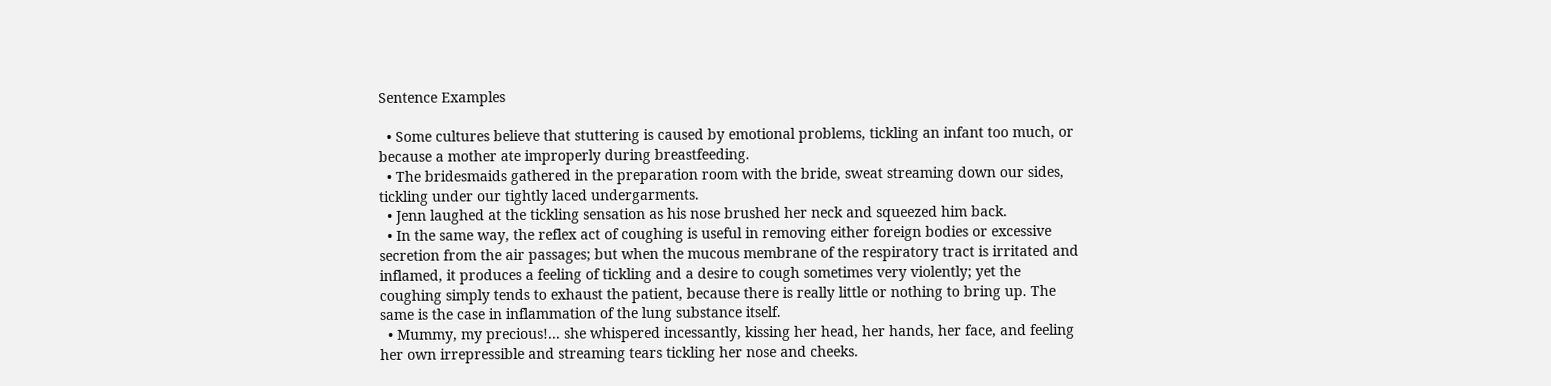Sentence Examples

  • Some cultures believe that stuttering is caused by emotional problems, tickling an infant too much, or because a mother ate improperly during breastfeeding.
  • The bridesmaids gathered in the preparation room with the bride, sweat streaming down our sides, tickling under our tightly laced undergarments.
  • Jenn laughed at the tickling sensation as his nose brushed her neck and squeezed him back.
  • In the same way, the reflex act of coughing is useful in removing either foreign bodies or excessive secretion from the air passages; but when the mucous membrane of the respiratory tract is irritated and inflamed, it produces a feeling of tickling and a desire to cough sometimes very violently; yet the coughing simply tends to exhaust the patient, because there is really little or nothing to bring up. The same is the case in inflammation of the lung substance itself.
  • Mummy, my precious!... she whispered incessantly, kissing her head, her hands, her face, and feeling her own irrepressible and streaming tears tickling her nose and cheeks.